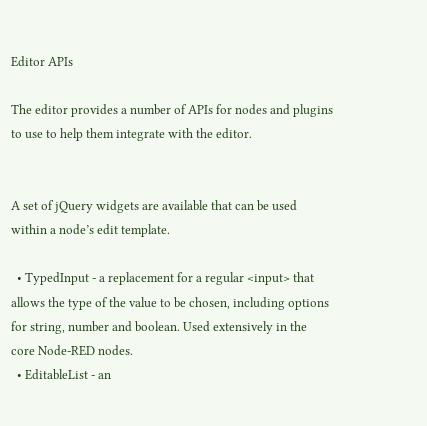Editor APIs

The editor provides a number of APIs for nodes and plugins to use to help them integrate with the editor.


A set of jQuery widgets are available that can be used within a node’s edit template.

  • TypedInput - a replacement for a regular <input> that allows the type of the value to be chosen, including options for string, number and boolean. Used extensively in the core Node-RED nodes.
  • EditableList - an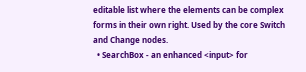editable list where the elements can be complex forms in their own right. Used by the core Switch and Change nodes.
  • SearchBox - an enhanced <input> for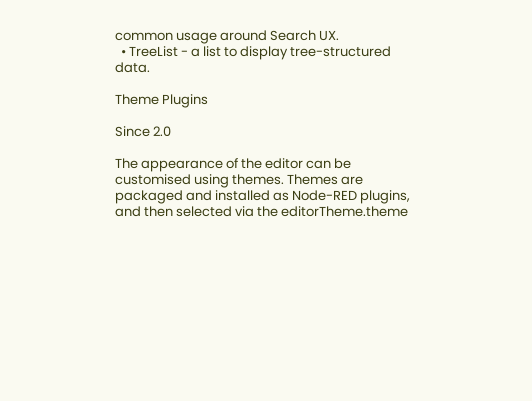common usage around Search UX.
  • TreeList - a list to display tree-structured data.

Theme Plugins

Since 2.0

The appearance of the editor can be customised using themes. Themes are packaged and installed as Node-RED plugins, and then selected via the editorTheme.theme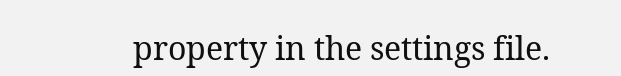property in the settings file.